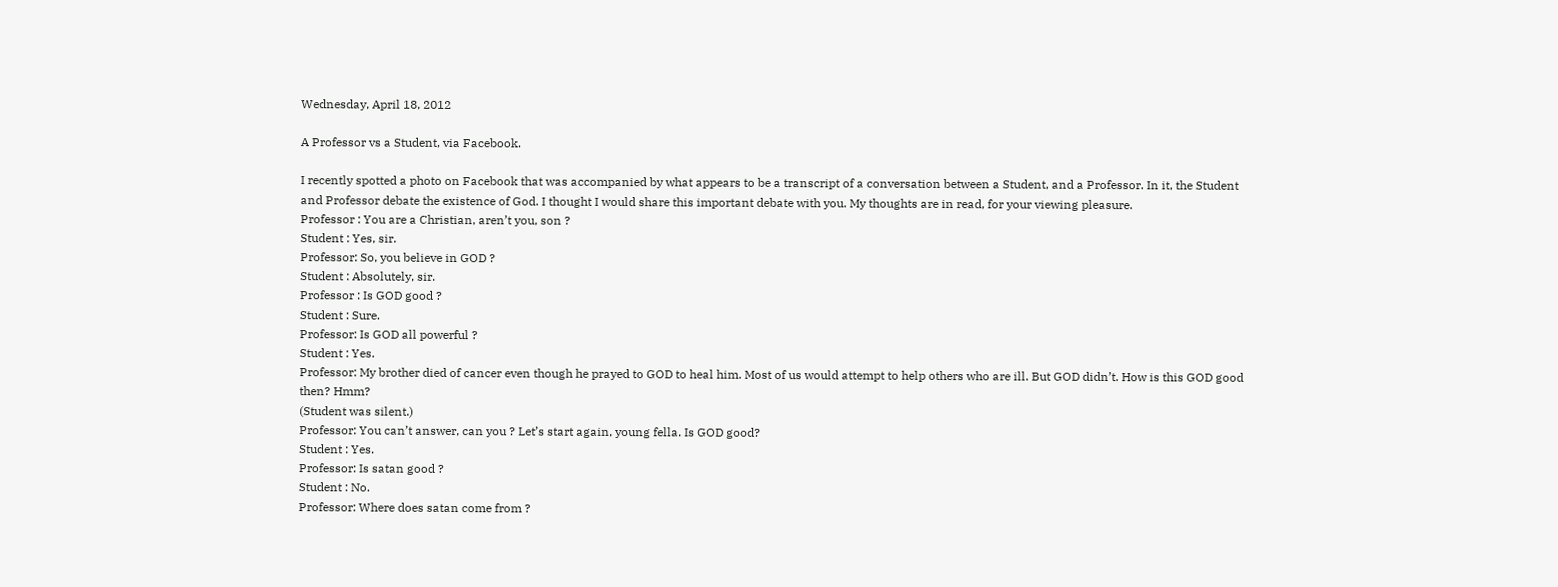Wednesday, April 18, 2012

A Professor vs a Student, via Facebook.

I recently spotted a photo on Facebook that was accompanied by what appears to be a transcript of a conversation between a Student, and a Professor. In it, the Student and Professor debate the existence of God. I thought I would share this important debate with you. My thoughts are in read, for your viewing pleasure.
Professor : You are a Christian, aren’t you, son ?
Student : Yes, sir.
Professor: So, you believe in GOD ?
Student : Absolutely, sir.
Professor : Is GOD good ?
Student : Sure.
Professor: Is GOD all powerful ?
Student : Yes.
Professor: My brother died of cancer even though he prayed to GOD to heal him. Most of us would attempt to help others who are ill. But GOD didn’t. How is this GOD good then? Hmm?
(Student was silent.)
Professor: You can’t answer, can you ? Let’s start again, young fella. Is GOD good?
Student : Yes.
Professor: Is satan good ?
Student : No.
Professor: Where does satan come from ?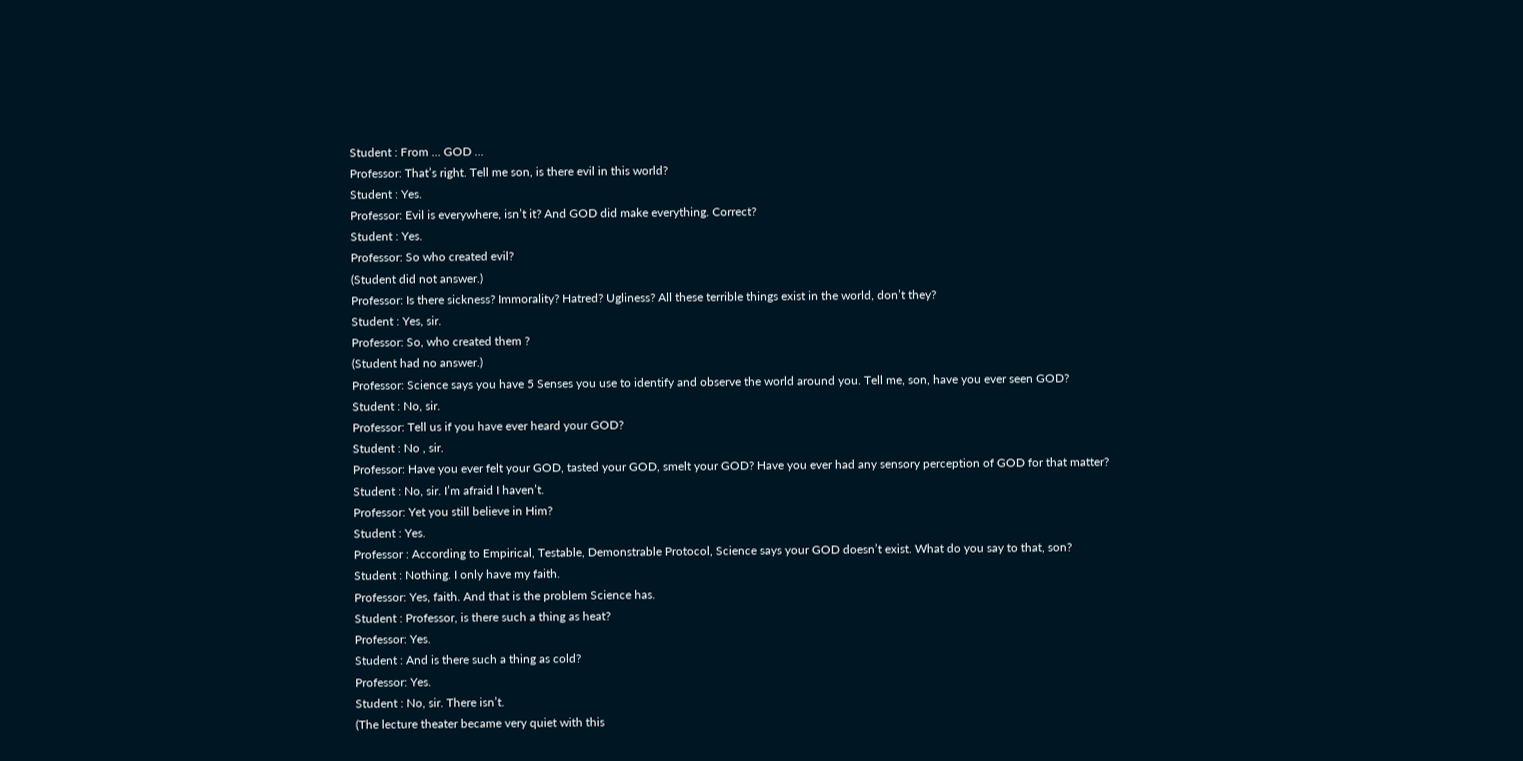Student : From … GOD …
Professor: That’s right. Tell me son, is there evil in this world?
Student : Yes.
Professor: Evil is everywhere, isn’t it? And GOD did make everything. Correct?
Student : Yes.
Professor: So who created evil?
(Student did not answer.)
Professor: Is there sickness? Immorality? Hatred? Ugliness? All these terrible things exist in the world, don’t they?
Student : Yes, sir.
Professor: So, who created them ?
(Student had no answer.)
Professor: Science says you have 5 Senses you use to identify and observe the world around you. Tell me, son, have you ever seen GOD?
Student : No, sir.
Professor: Tell us if you have ever heard your GOD?
Student : No , sir.
Professor: Have you ever felt your GOD, tasted your GOD, smelt your GOD? Have you ever had any sensory perception of GOD for that matter?
Student : No, sir. I’m afraid I haven’t.
Professor: Yet you still believe in Him?
Student : Yes.
Professor : According to Empirical, Testable, Demonstrable Protocol, Science says your GOD doesn’t exist. What do you say to that, son?
Student : Nothing. I only have my faith.
Professor: Yes, faith. And that is the problem Science has.
Student : Professor, is there such a thing as heat?
Professor: Yes.
Student : And is there such a thing as cold?
Professor: Yes.
Student : No, sir. There isn’t.
(The lecture theater became very quiet with this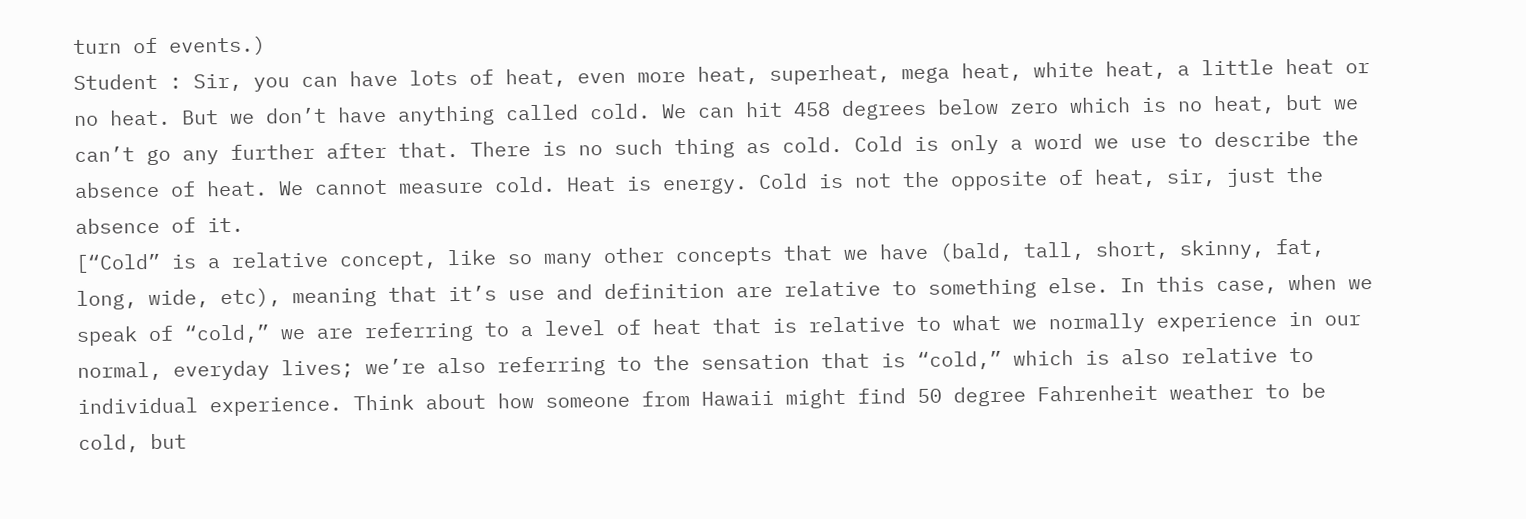turn of events.)
Student : Sir, you can have lots of heat, even more heat, superheat, mega heat, white heat, a little heat or no heat. But we don’t have anything called cold. We can hit 458 degrees below zero which is no heat, but we can’t go any further after that. There is no such thing as cold. Cold is only a word we use to describe the absence of heat. We cannot measure cold. Heat is energy. Cold is not the opposite of heat, sir, just the absence of it.
[“Cold” is a relative concept, like so many other concepts that we have (bald, tall, short, skinny, fat, long, wide, etc), meaning that it’s use and definition are relative to something else. In this case, when we speak of “cold,” we are referring to a level of heat that is relative to what we normally experience in our normal, everyday lives; we’re also referring to the sensation that is “cold,” which is also relative to individual experience. Think about how someone from Hawaii might find 50 degree Fahrenheit weather to be cold, but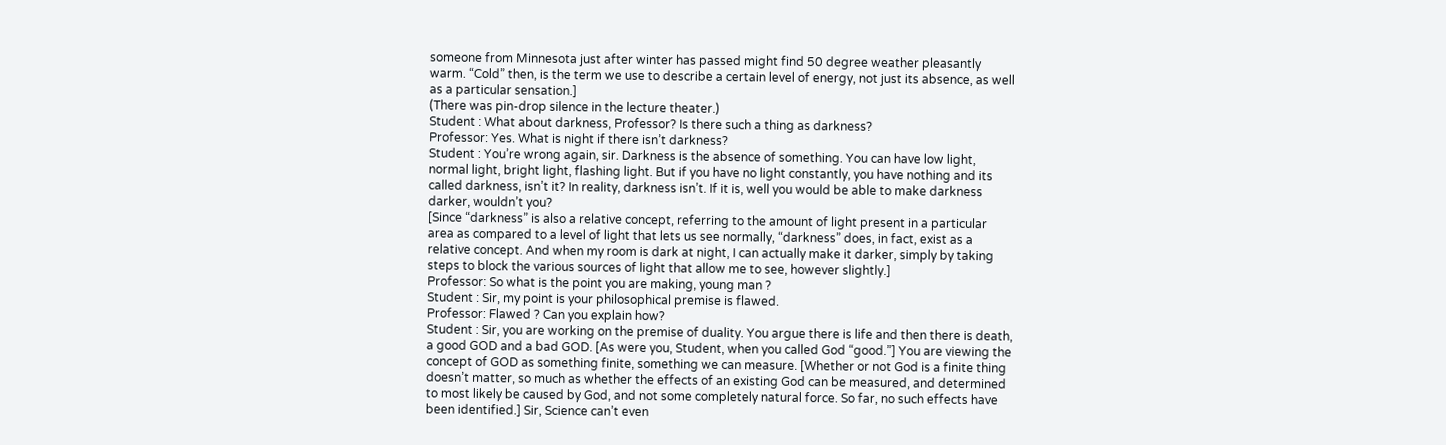someone from Minnesota just after winter has passed might find 50 degree weather pleasantly warm. “Cold” then, is the term we use to describe a certain level of energy, not just its absence, as well as a particular sensation.]
(There was pin-drop silence in the lecture theater.)
Student : What about darkness, Professor? Is there such a thing as darkness?
Professor: Yes. What is night if there isn’t darkness?
Student : You’re wrong again, sir. Darkness is the absence of something. You can have low light, normal light, bright light, flashing light. But if you have no light constantly, you have nothing and its called darkness, isn’t it? In reality, darkness isn’t. If it is, well you would be able to make darkness darker, wouldn’t you?
[Since “darkness” is also a relative concept, referring to the amount of light present in a particular area as compared to a level of light that lets us see normally, “darkness” does, in fact, exist as a relative concept. And when my room is dark at night, I can actually make it darker, simply by taking steps to block the various sources of light that allow me to see, however slightly.]
Professor: So what is the point you are making, young man ?
Student : Sir, my point is your philosophical premise is flawed.
Professor: Flawed ? Can you explain how?
Student : Sir, you are working on the premise of duality. You argue there is life and then there is death, a good GOD and a bad GOD. [As were you, Student, when you called God “good.”] You are viewing the concept of GOD as something finite, something we can measure. [Whether or not God is a finite thing doesn’t matter, so much as whether the effects of an existing God can be measured, and determined to most likely be caused by God, and not some completely natural force. So far, no such effects have been identified.] Sir, Science can’t even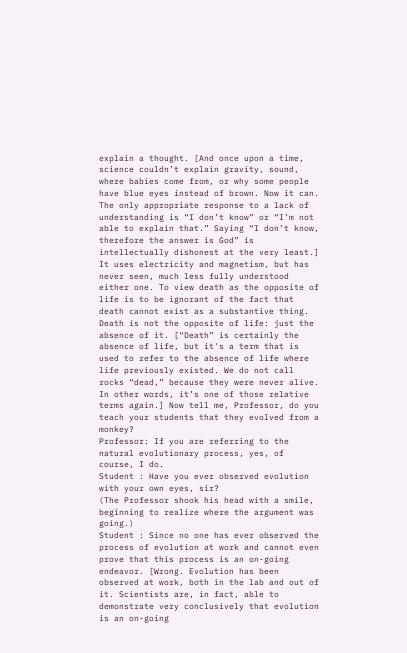explain a thought. [And once upon a time, science couldn’t explain gravity, sound, where babies come from, or why some people have blue eyes instead of brown. Now it can. The only appropriate response to a lack of understanding is “I don’t know” or “I’m not able to explain that.” Saying “I don’t know, therefore the answer is God” is intellectually dishonest at the very least.] It uses electricity and magnetism, but has never seen, much less fully understood either one. To view death as the opposite of life is to be ignorant of the fact that death cannot exist as a substantive thing.
Death is not the opposite of life: just the absence of it. [“Death” is certainly the absence of life, but it's a term that is used to refer to the absence of life where life previously existed. We do not call rocks “dead,” because they were never alive. In other words, it’s one of those relative terms again.] Now tell me, Professor, do you teach your students that they evolved from a monkey?
Professor: If you are referring to the natural evolutionary process, yes, of course, I do.
Student : Have you ever observed evolution with your own eyes, sir?
(The Professor shook his head with a smile, beginning to realize where the argument was going.)
Student : Since no one has ever observed the process of evolution at work and cannot even prove that this process is an on-going endeavor. [Wrong. Evolution has been observed at work, both in the lab and out of it. Scientists are, in fact, able to demonstrate very conclusively that evolution is an on-going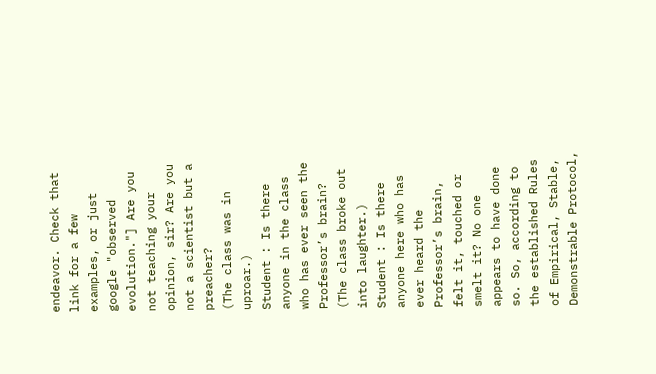endeavor. Check that link for a few examples, or just google "observed evolution."] Are you not teaching your opinion, sir? Are you not a scientist but a preacher?
(The class was in uproar.)
Student : Is there anyone in the class who has ever seen the Professor’s brain?
(The class broke out into laughter.)
Student : Is there anyone here who has ever heard the Professor’s brain, felt it, touched or smelt it? No one appears to have done so. So, according to the established Rules of Empirical, Stable, Demonstrable Protocol,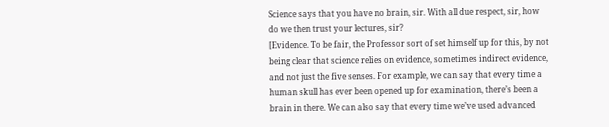Science says that you have no brain, sir. With all due respect, sir, how do we then trust your lectures, sir?
[Evidence. To be fair, the Professor sort of set himself up for this, by not being clear that science relies on evidence, sometimes indirect evidence, and not just the five senses. For example, we can say that every time a human skull has ever been opened up for examination, there’s been a brain in there. We can also say that every time we’ve used advanced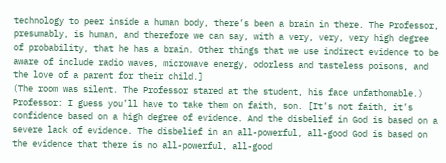technology to peer inside a human body, there’s been a brain in there. The Professor, presumably, is human, and therefore we can say, with a very, very, very high degree of probability, that he has a brain. Other things that we use indirect evidence to be aware of include radio waves, microwave energy, odorless and tasteless poisons, and the love of a parent for their child.]
(The room was silent. The Professor stared at the student, his face unfathomable.)
Professor: I guess you’ll have to take them on faith, son. [It’s not faith, it’s confidence based on a high degree of evidence. And the disbelief in God is based on a severe lack of evidence. The disbelief in an all-powerful, all-good God is based on the evidence that there is no all-powerful, all-good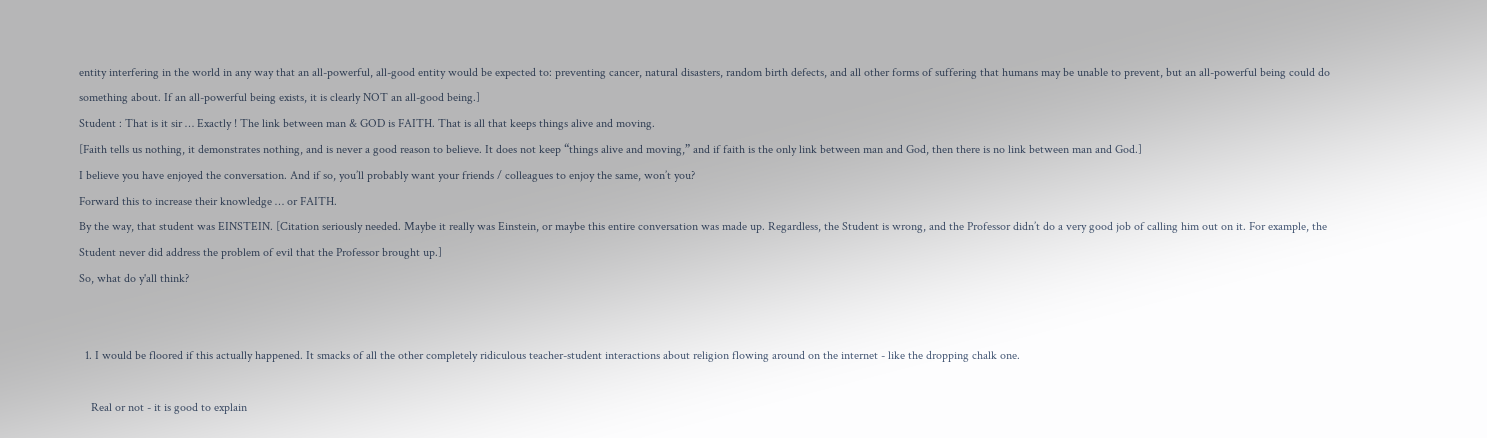entity interfering in the world in any way that an all-powerful, all-good entity would be expected to: preventing cancer, natural disasters, random birth defects, and all other forms of suffering that humans may be unable to prevent, but an all-powerful being could do something about. If an all-powerful being exists, it is clearly NOT an all-good being.]
Student : That is it sir … Exactly ! The link between man & GOD is FAITH. That is all that keeps things alive and moving.
[Faith tells us nothing, it demonstrates nothing, and is never a good reason to believe. It does not keep “things alive and moving,” and if faith is the only link between man and God, then there is no link between man and God.]
I believe you have enjoyed the conversation. And if so, you’ll probably want your friends / colleagues to enjoy the same, won’t you?
Forward this to increase their knowledge … or FAITH.
By the way, that student was EINSTEIN. [Citation seriously needed. Maybe it really was Einstein, or maybe this entire conversation was made up. Regardless, the Student is wrong, and the Professor didn’t do a very good job of calling him out on it. For example, the Student never did address the problem of evil that the Professor brought up.]
So, what do y'all think?


  1. I would be floored if this actually happened. It smacks of all the other completely ridiculous teacher-student interactions about religion flowing around on the internet - like the dropping chalk one.

    Real or not - it is good to explain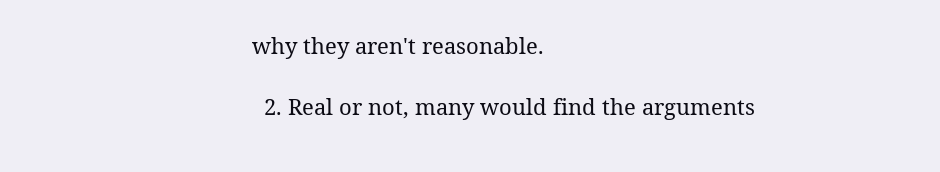why they aren't reasonable.

  2. Real or not, many would find the arguments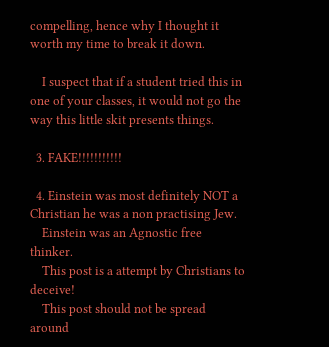compelling, hence why I thought it worth my time to break it down.

    I suspect that if a student tried this in one of your classes, it would not go the way this little skit presents things.

  3. FAKE!!!!!!!!!!!

  4. Einstein was most definitely NOT a Christian he was a non practising Jew.
    Einstein was an Agnostic free thinker.
    This post is a attempt by Christians to deceive!
    This post should not be spread around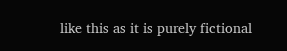like this as it is purely fictional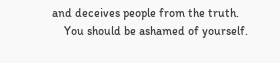and deceives people from the truth.
    You should be ashamed of yourself.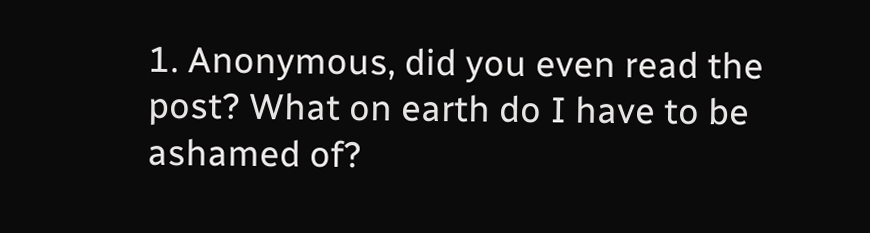1. Anonymous, did you even read the post? What on earth do I have to be ashamed of?